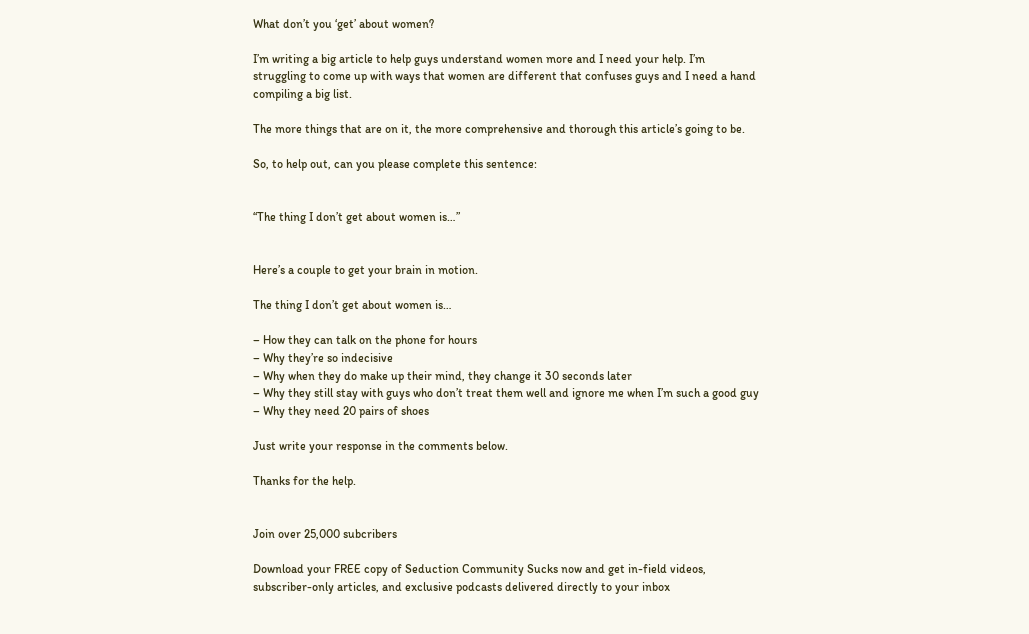What don’t you ‘get’ about women?

I’m writing a big article to help guys understand women more and I need your help. I’m struggling to come up with ways that women are different that confuses guys and I need a hand compiling a big list.

The more things that are on it, the more comprehensive and thorough this article’s going to be.

So, to help out, can you please complete this sentence:


“The thing I don’t get about women is…”


Here’s a couple to get your brain in motion.

The thing I don’t get about women is…

– How they can talk on the phone for hours
– Why they’re so indecisive
– Why when they do make up their mind, they change it 30 seconds later
– Why they still stay with guys who don’t treat them well and ignore me when I’m such a good guy
– Why they need 20 pairs of shoes

Just write your response in the comments below.

Thanks for the help.


Join over 25,000 subcribers

Download your FREE copy of Seduction Community Sucks now and get in-field videos, subscriber-only articles, and exclusive podcasts delivered directly to your inbox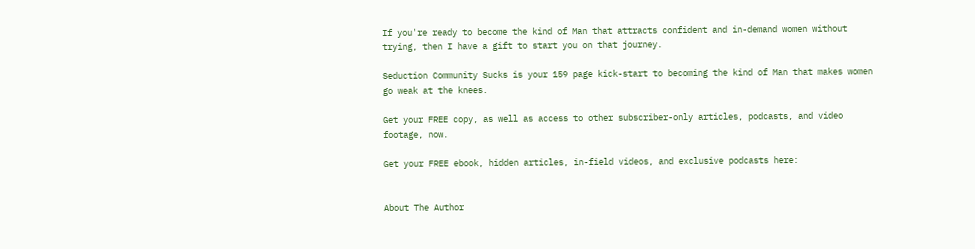If you're ready to become the kind of Man that attracts confident and in-demand women without trying, then I have a gift to start you on that journey.

Seduction Community Sucks is your 159 page kick-start to becoming the kind of Man that makes women go weak at the knees.

Get your FREE copy, as well as access to other subscriber-only articles, podcasts, and video footage, now.

Get your FREE ebook, hidden articles, in-field videos, and exclusive podcasts here:


About The Author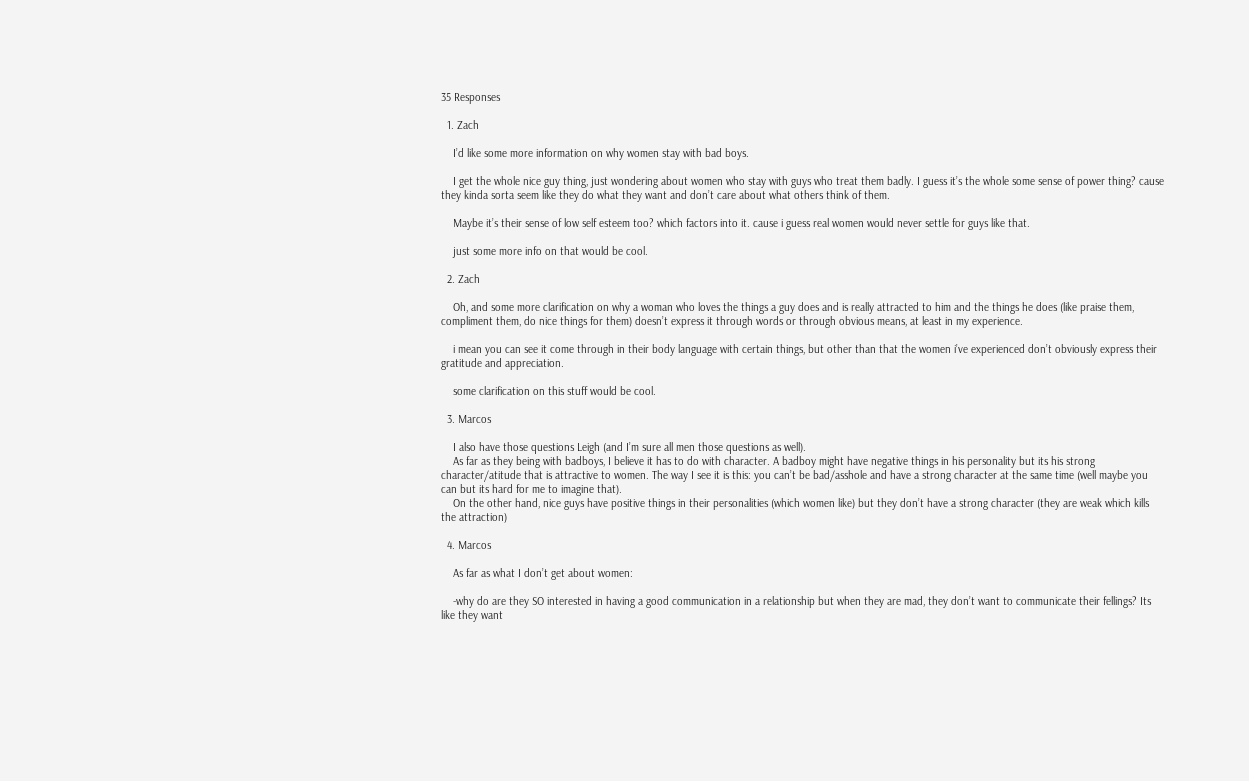35 Responses

  1. Zach

    I’d like some more information on why women stay with bad boys.

    I get the whole nice guy thing, just wondering about women who stay with guys who treat them badly. I guess it’s the whole some sense of power thing? cause they kinda sorta seem like they do what they want and don’t care about what others think of them.

    Maybe it’s their sense of low self esteem too? which factors into it. cause i guess real women would never settle for guys like that.

    just some more info on that would be cool.

  2. Zach

    Oh, and some more clarification on why a woman who loves the things a guy does and is really attracted to him and the things he does (like praise them, compliment them, do nice things for them) doesn’t express it through words or through obvious means, at least in my experience.

    i mean you can see it come through in their body language with certain things, but other than that the women i’ve experienced don’t obviously express their gratitude and appreciation.

    some clarification on this stuff would be cool.

  3. Marcos

    I also have those questions Leigh (and I’m sure all men those questions as well).
    As far as they being with badboys, I believe it has to do with character. A badboy might have negative things in his personality but its his strong character/atitude that is attractive to women. The way I see it is this: you can’t be bad/asshole and have a strong character at the same time (well maybe you can but its hard for me to imagine that).
    On the other hand, nice guys have positive things in their personalities (which women like) but they don’t have a strong character (they are weak which kills the attraction)

  4. Marcos

    As far as what I don’t get about women:

    -why do are they SO interested in having a good communication in a relationship but when they are mad, they don’t want to communicate their fellings? Its like they want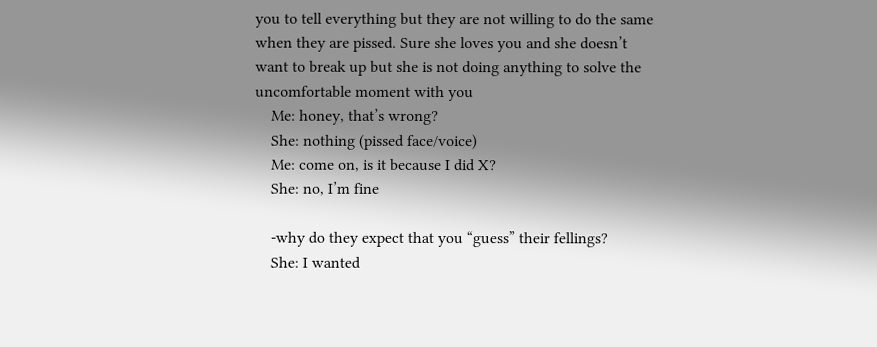you to tell everything but they are not willing to do the same when they are pissed. Sure she loves you and she doesn’t want to break up but she is not doing anything to solve the uncomfortable moment with you
    Me: honey, that’s wrong?
    She: nothing (pissed face/voice)
    Me: come on, is it because I did X?
    She: no, I’m fine

    -why do they expect that you “guess” their fellings?
    She: I wanted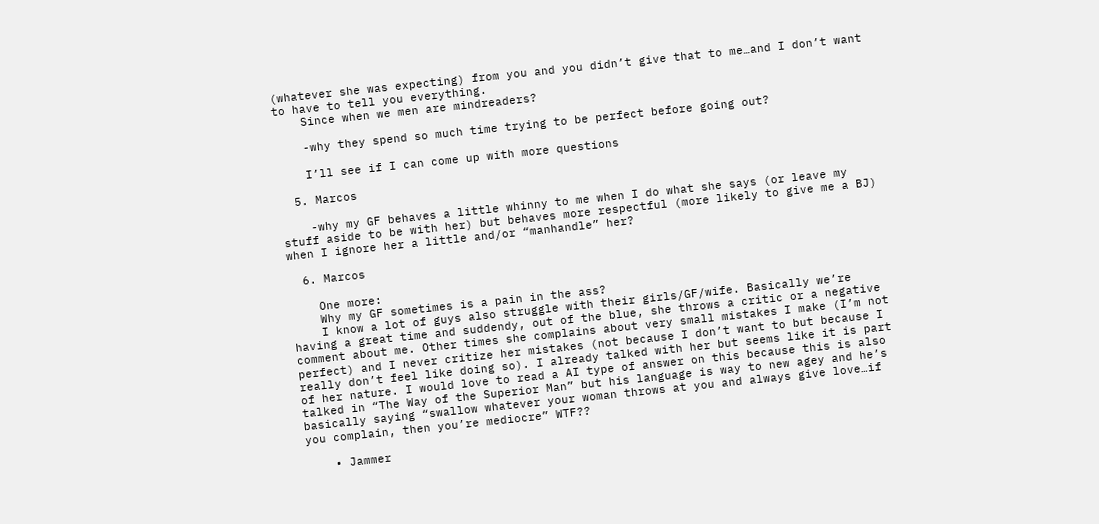(whatever she was expecting) from you and you didn’t give that to me…and I don’t want to have to tell you everything.
    Since when we men are mindreaders?

    -why they spend so much time trying to be perfect before going out?

    I’ll see if I can come up with more questions

  5. Marcos

    -why my GF behaves a little whinny to me when I do what she says (or leave my stuff aside to be with her) but behaves more respectful (more likely to give me a BJ) when I ignore her a little and/or “manhandle” her?

  6. Marcos

    One more:
    Why my GF sometimes is a pain in the ass?
    I know a lot of guys also struggle with their girls/GF/wife. Basically we’re having a great time and suddendy, out of the blue, she throws a critic or a negative comment about me. Other times she complains about very small mistakes I make (I’m not perfect) and I never critize her mistakes (not because I don’t want to but because I really don’t feel like doing so). I already talked with her but seems like it is part of her nature. I would love to read a AI type of answer on this because this is also talked in “The Way of the Superior Man” but his language is way to new agey and he’s basically saying “swallow whatever your woman throws at you and always give love…if you complain, then you’re mediocre” WTF??

    • Jammer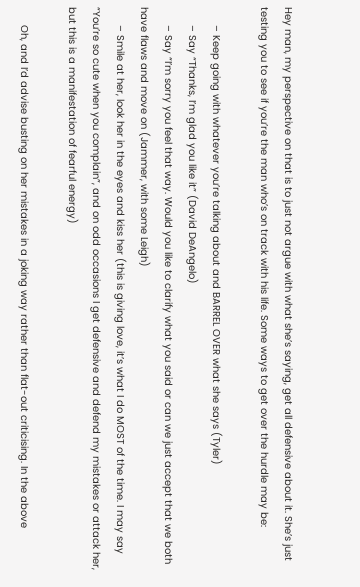Hey man, my perspective on that is to just not argue with what she’s saying, get all defensive about it. She’s just testing you to see if you’re the man who’s on track with his life. Some ways to get over the hurdle may be:

      – Keep going with whatever you’re talking about and BARREL OVER what she says (Tyler)
      – Say “Thanks, I’m glad you like it” (David DeAngelo)
      – Say “I’m sorry you feel that way. Would you like to clarify what you said or can we just accept that we both have flaws and move on (Jammer, with some Leigh)
      – Smile at her, look her in the eyes and kiss her (this is giving love, it’s what I do MOST of the time. I may say “You’re so cute when you complain”, and on odd occasions I get defensive and defend my mistakes or attack her, but this is a manifestation of fearful energy)

      Oh, and I’d advise busting on her mistakes in a joking way rather than flat-out criticising. In the above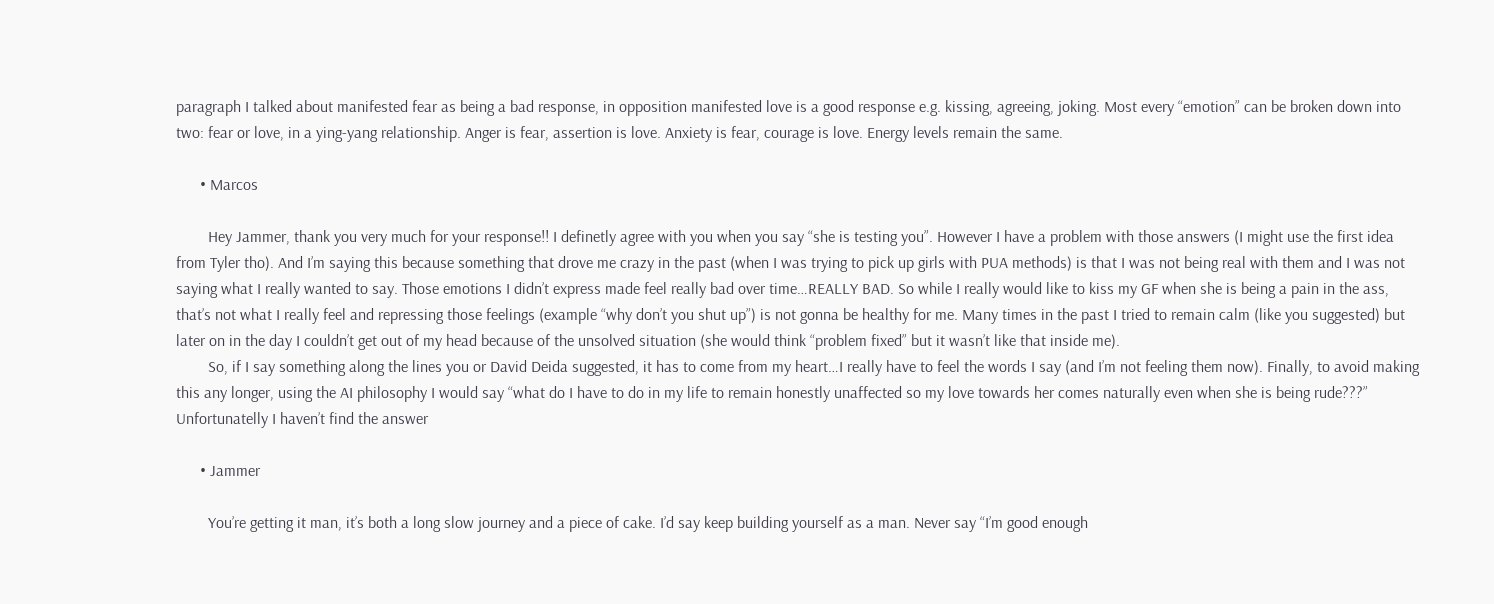paragraph I talked about manifested fear as being a bad response, in opposition manifested love is a good response e.g. kissing, agreeing, joking. Most every “emotion” can be broken down into two: fear or love, in a ying-yang relationship. Anger is fear, assertion is love. Anxiety is fear, courage is love. Energy levels remain the same.

      • Marcos

        Hey Jammer, thank you very much for your response!! I definetly agree with you when you say “she is testing you”. However I have a problem with those answers (I might use the first idea from Tyler tho). And I’m saying this because something that drove me crazy in the past (when I was trying to pick up girls with PUA methods) is that I was not being real with them and I was not saying what I really wanted to say. Those emotions I didn’t express made feel really bad over time…REALLY BAD. So while I really would like to kiss my GF when she is being a pain in the ass, that’s not what I really feel and repressing those feelings (example “why don’t you shut up”) is not gonna be healthy for me. Many times in the past I tried to remain calm (like you suggested) but later on in the day I couldn’t get out of my head because of the unsolved situation (she would think “problem fixed” but it wasn’t like that inside me).
        So, if I say something along the lines you or David Deida suggested, it has to come from my heart…I really have to feel the words I say (and I’m not feeling them now). Finally, to avoid making this any longer, using the AI philosophy I would say “what do I have to do in my life to remain honestly unaffected so my love towards her comes naturally even when she is being rude???” Unfortunatelly I haven’t find the answer

      • Jammer

        You’re getting it man, it’s both a long slow journey and a piece of cake. I’d say keep building yourself as a man. Never say “I’m good enough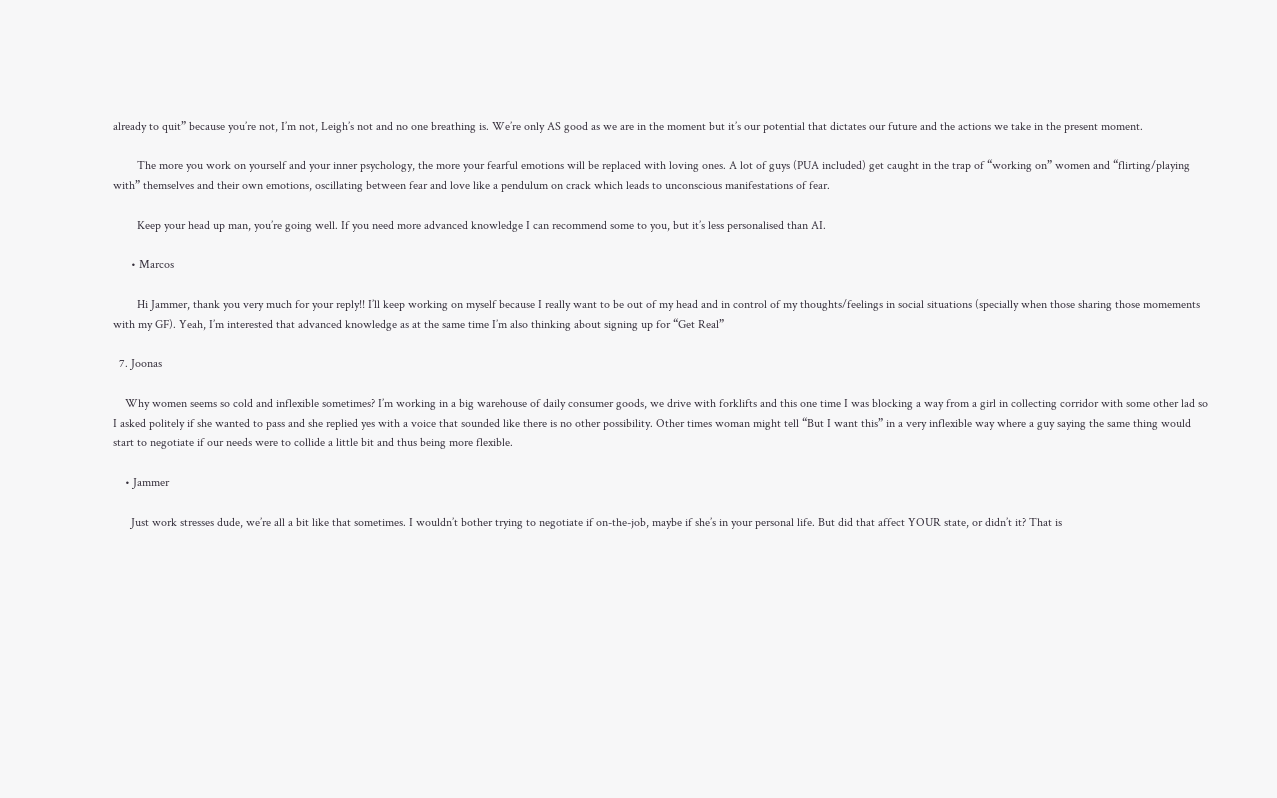already to quit” because you’re not, I’m not, Leigh’s not and no one breathing is. We’re only AS good as we are in the moment but it’s our potential that dictates our future and the actions we take in the present moment.

        The more you work on yourself and your inner psychology, the more your fearful emotions will be replaced with loving ones. A lot of guys (PUA included) get caught in the trap of “working on” women and “flirting/playing with” themselves and their own emotions, oscillating between fear and love like a pendulum on crack which leads to unconscious manifestations of fear.

        Keep your head up man, you’re going well. If you need more advanced knowledge I can recommend some to you, but it’s less personalised than AI.

      • Marcos

        Hi Jammer, thank you very much for your reply!! I’ll keep working on myself because I really want to be out of my head and in control of my thoughts/feelings in social situations (specially when those sharing those momements with my GF). Yeah, I’m interested that advanced knowledge as at the same time I’m also thinking about signing up for “Get Real”

  7. Joonas

    Why women seems so cold and inflexible sometimes? I’m working in a big warehouse of daily consumer goods, we drive with forklifts and this one time I was blocking a way from a girl in collecting corridor with some other lad so I asked politely if she wanted to pass and she replied yes with a voice that sounded like there is no other possibility. Other times woman might tell “But I want this” in a very inflexible way where a guy saying the same thing would start to negotiate if our needs were to collide a little bit and thus being more flexible.

    • Jammer

      Just work stresses dude, we’re all a bit like that sometimes. I wouldn’t bother trying to negotiate if on-the-job, maybe if she’s in your personal life. But did that affect YOUR state, or didn’t it? That is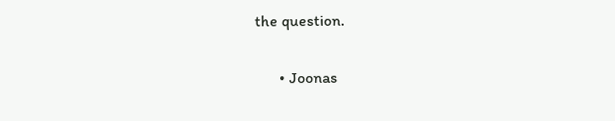the question.

      • Joonas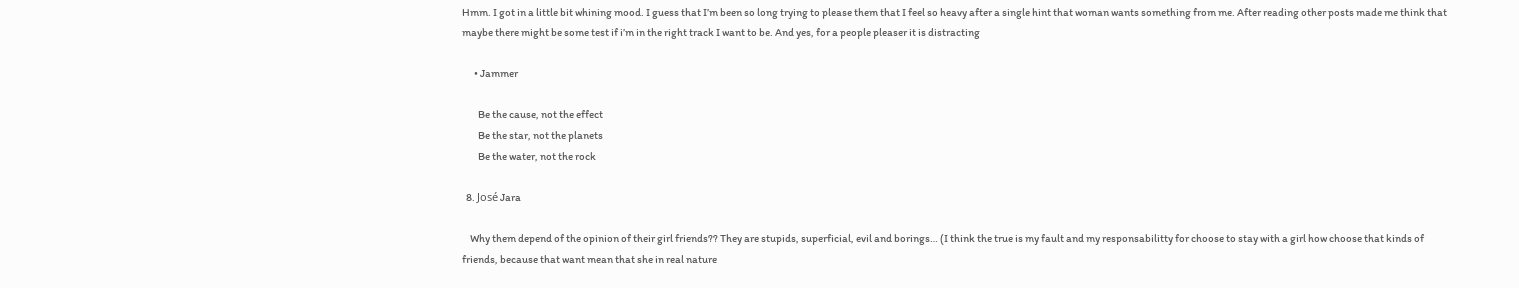Hmm. I got in a little bit whining mood. I guess that I’m been so long trying to please them that I feel so heavy after a single hint that woman wants something from me. After reading other posts made me think that maybe there might be some test if i’m in the right track I want to be. And yes, for a people pleaser it is distracting

      • Jammer

        Be the cause, not the effect
        Be the star, not the planets
        Be the water, not the rock

  8. José Jara

    Why them depend of the opinion of their girl friends?? They are stupids, superficial, evil and borings… (I think the true is my fault and my responsabilitty for choose to stay with a girl how choose that kinds of friends, because that want mean that she in real nature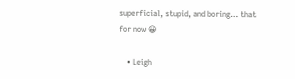superficial, stupid, and boring… that for now 😀

    • Leigh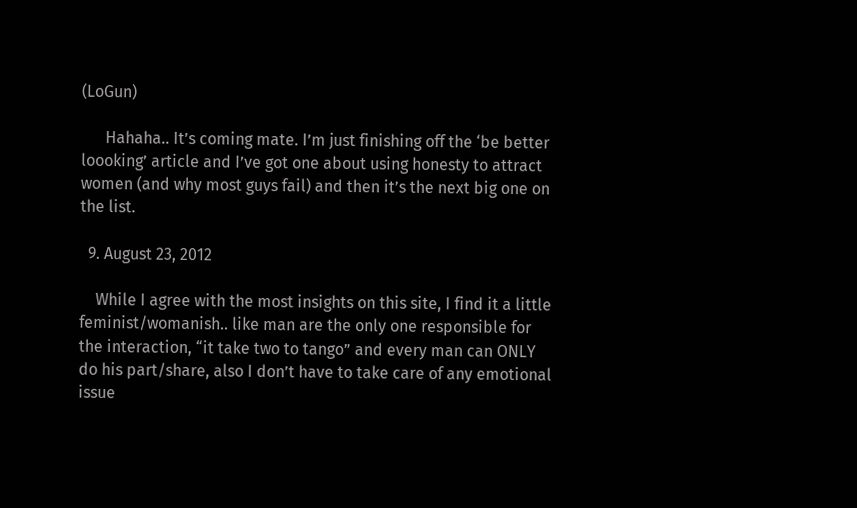(LoGun)

      Hahaha.. It’s coming mate. I’m just finishing off the ‘be better loooking’ article and I’ve got one about using honesty to attract women (and why most guys fail) and then it’s the next big one on the list.

  9. August 23, 2012

    While I agree with the most insights on this site, I find it a little feminist/womanish.. like man are the only one responsible for the interaction, “it take two to tango” and every man can ONLY do his part/share, also I don’t have to take care of any emotional issue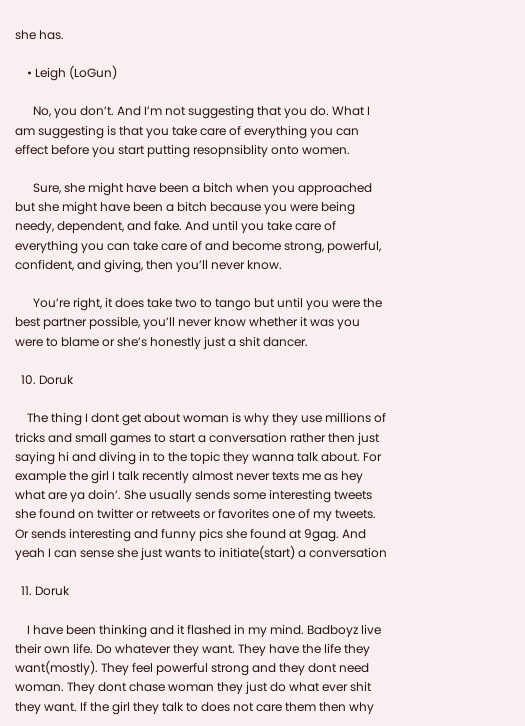she has.

    • Leigh (LoGun)

      No, you don’t. And I’m not suggesting that you do. What I am suggesting is that you take care of everything you can effect before you start putting resopnsiblity onto women.

      Sure, she might have been a bitch when you approached but she might have been a bitch because you were being needy, dependent, and fake. And until you take care of everything you can take care of and become strong, powerful, confident, and giving, then you’ll never know.

      You’re right, it does take two to tango but until you were the best partner possible, you’ll never know whether it was you were to blame or she’s honestly just a shit dancer.

  10. Doruk

    The thing I dont get about woman is why they use millions of tricks and small games to start a conversation rather then just saying hi and diving in to the topic they wanna talk about. For example the girl I talk recently almost never texts me as hey what are ya doin’. She usually sends some interesting tweets she found on twitter or retweets or favorites one of my tweets. Or sends interesting and funny pics she found at 9gag. And yeah I can sense she just wants to initiate(start) a conversation

  11. Doruk

    I have been thinking and it flashed in my mind. Badboyz live their own life. Do whatever they want. They have the life they want(mostly). They feel powerful strong and they dont need woman. They dont chase woman they just do what ever shit they want. If the girl they talk to does not care them then why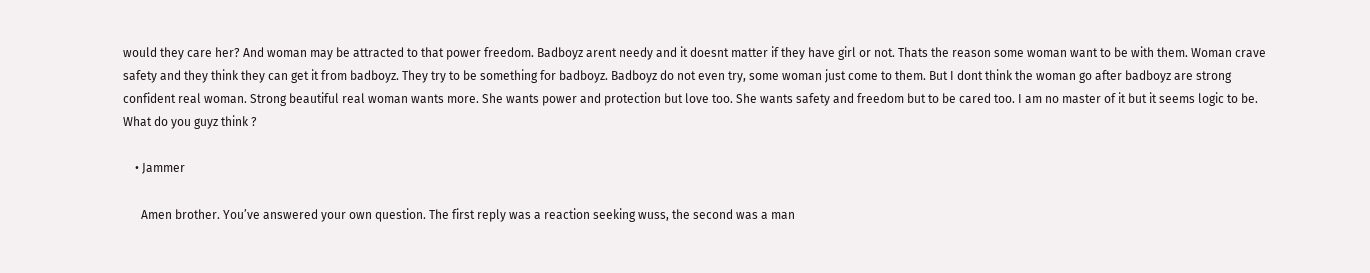would they care her? And woman may be attracted to that power freedom. Badboyz arent needy and it doesnt matter if they have girl or not. Thats the reason some woman want to be with them. Woman crave safety and they think they can get it from badboyz. They try to be something for badboyz. Badboyz do not even try, some woman just come to them. But I dont think the woman go after badboyz are strong confident real woman. Strong beautiful real woman wants more. She wants power and protection but love too. She wants safety and freedom but to be cared too. I am no master of it but it seems logic to be. What do you guyz think ?

    • Jammer

      Amen brother. You’ve answered your own question. The first reply was a reaction seeking wuss, the second was a man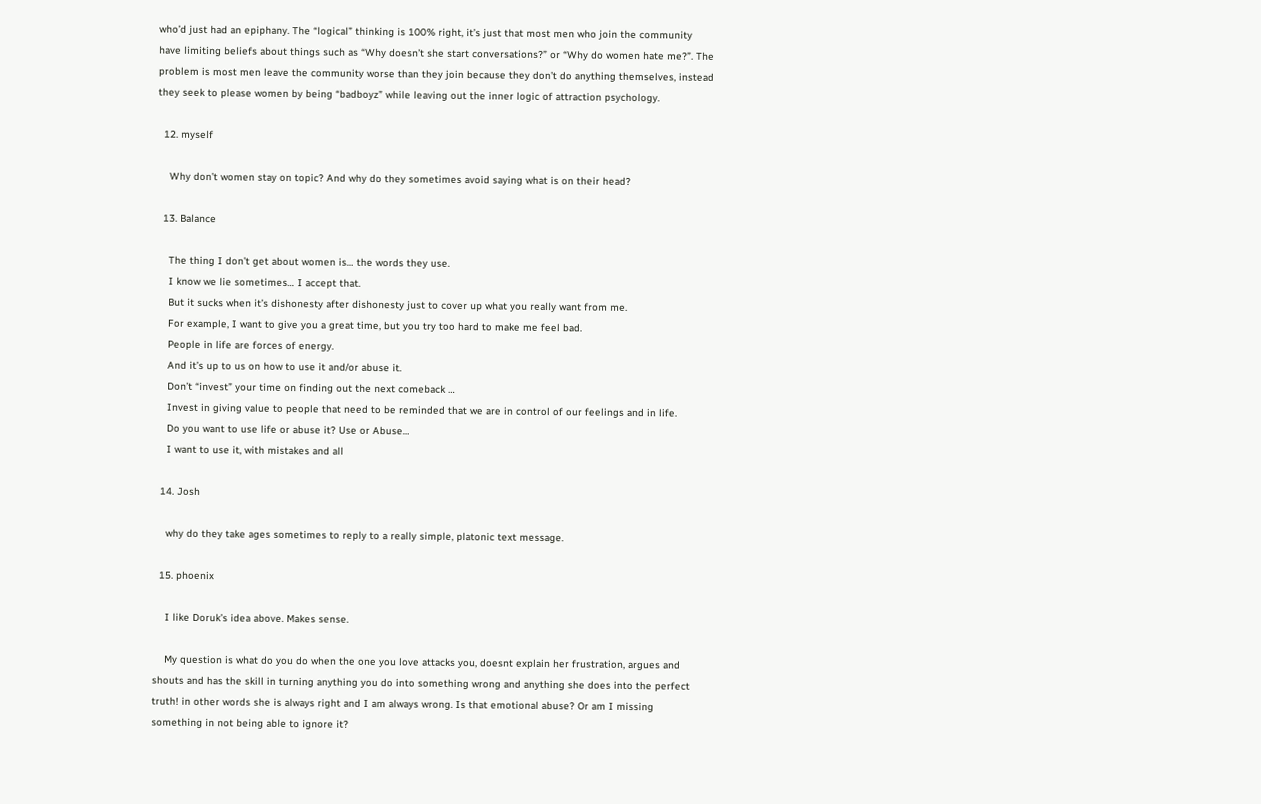who’d just had an epiphany. The “logical” thinking is 100% right, it’s just that most men who join the community have limiting beliefs about things such as “Why doesn’t she start conversations?” or “Why do women hate me?”. The problem is most men leave the community worse than they join because they don’t do anything themselves, instead they seek to please women by being “badboyz” while leaving out the inner logic of attraction psychology.

  12. myself

    Why don’t women stay on topic? And why do they sometimes avoid saying what is on their head?

  13. Balance

    The thing I don’t get about women is… the words they use.
    I know we lie sometimes… I accept that.
    But it sucks when it’s dishonesty after dishonesty just to cover up what you really want from me.
    For example, I want to give you a great time, but you try too hard to make me feel bad.
    People in life are forces of energy.
    And it’s up to us on how to use it and/or abuse it.
    Don’t “invest” your time on finding out the next comeback …
    Invest in giving value to people that need to be reminded that we are in control of our feelings and in life.
    Do you want to use life or abuse it? Use or Abuse…
    I want to use it, with mistakes and all

  14. Josh

    why do they take ages sometimes to reply to a really simple, platonic text message.

  15. phoenix

    I like Doruk’s idea above. Makes sense.

    My question is what do you do when the one you love attacks you, doesnt explain her frustration, argues and shouts and has the skill in turning anything you do into something wrong and anything she does into the perfect truth! in other words she is always right and I am always wrong. Is that emotional abuse? Or am I missing something in not being able to ignore it?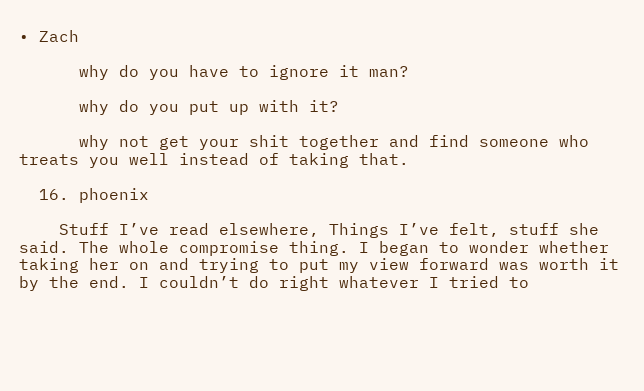• Zach

      why do you have to ignore it man?

      why do you put up with it?

      why not get your shit together and find someone who treats you well instead of taking that.

  16. phoenix

    Stuff I’ve read elsewhere, Things I’ve felt, stuff she said. The whole compromise thing. I began to wonder whether taking her on and trying to put my view forward was worth it by the end. I couldn’t do right whatever I tried to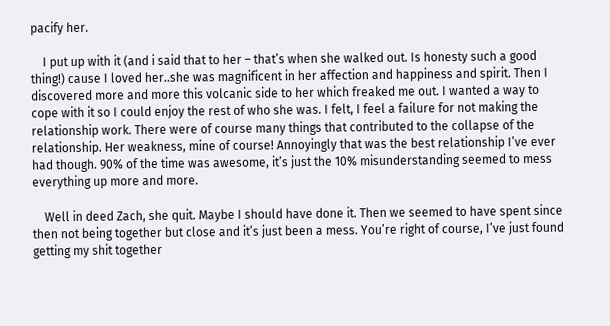pacify her.

    I put up with it (and i said that to her – that’s when she walked out. Is honesty such a good thing!) cause I loved her..she was magnificent in her affection and happiness and spirit. Then I discovered more and more this volcanic side to her which freaked me out. I wanted a way to cope with it so I could enjoy the rest of who she was. I felt, I feel a failure for not making the relationship work. There were of course many things that contributed to the collapse of the relationship. Her weakness, mine of course! Annoyingly that was the best relationship I’ve ever had though. 90% of the time was awesome, it’s just the 10% misunderstanding seemed to mess everything up more and more.

    Well in deed Zach, she quit. Maybe I should have done it. Then we seemed to have spent since then not being together but close and it’s just been a mess. You’re right of course, I’ve just found getting my shit together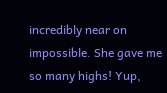incredibly near on impossible. She gave me so many highs! Yup,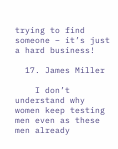trying to find someone – it’s just a hard business!

  17. James Miller

    I don’t understand why women keep testing men even as these men already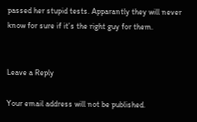passed her stupid tests. Apparantly they will never know for sure if it’s the right guy for them.


Leave a Reply

Your email address will not be published.